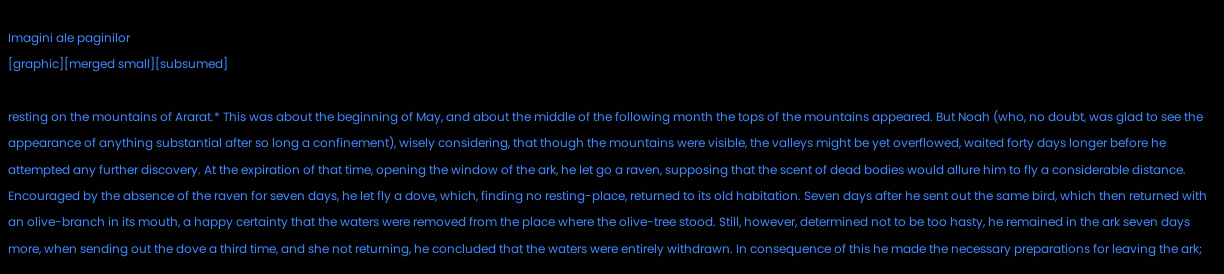Imagini ale paginilor
[graphic][merged small][subsumed]

resting on the mountains of Ararat.* This was about the beginning of May, and about the middle of the following month the tops of the mountains appeared. But Noah (who, no doubt, was glad to see the appearance of anything substantial after so long a confinement), wisely considering, that though the mountains were visible, the valleys might be yet overflowed, waited forty days longer before he attempted any further discovery. At the expiration of that time, opening the window of the ark, he let go a raven, supposing that the scent of dead bodies would allure him to fly a considerable distance. Encouraged by the absence of the raven for seven days, he let fly a dove, which, finding no resting-place, returned to its old habitation. Seven days after he sent out the same bird, which then returned with an olive-branch in its mouth, a happy certainty that the waters were removed from the place where the olive-tree stood. Still, however, determined not to be too hasty, he remained in the ark seven days more, when sending out the dove a third time, and she not returning, he concluded that the waters were entirely withdrawn. In consequence of this he made the necessary preparations for leaving the ark;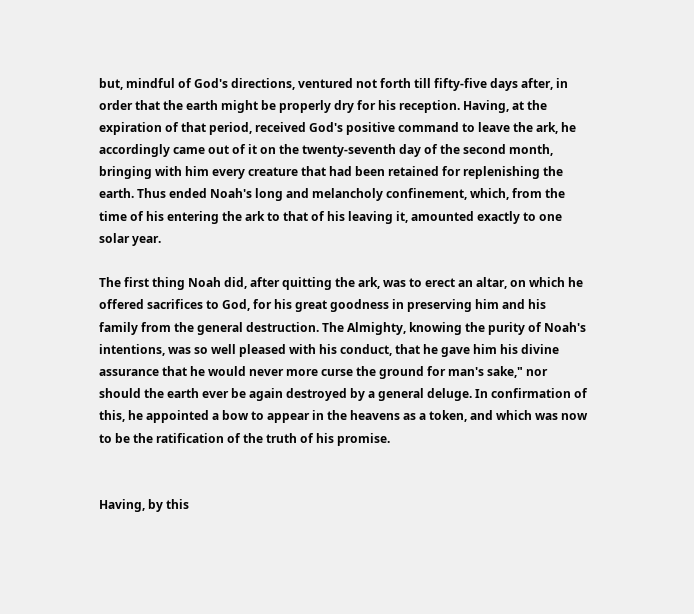but, mindful of God's directions, ventured not forth till fifty-five days after, in order that the earth might be properly dry for his reception. Having, at the expiration of that period, received God's positive command to leave the ark, he accordingly came out of it on the twenty-seventh day of the second month, bringing with him every creature that had been retained for replenishing the earth. Thus ended Noah's long and melancholy confinement, which, from the time of his entering the ark to that of his leaving it, amounted exactly to one solar year.

The first thing Noah did, after quitting the ark, was to erect an altar, on which he offered sacrifices to God, for his great goodness in preserving him and his family from the general destruction. The Almighty, knowing the purity of Noah's intentions, was so well pleased with his conduct, that he gave him his divine assurance that he would never more curse the ground for man's sake," nor should the earth ever be again destroyed by a general deluge. In confirmation of this, he appointed a bow to appear in the heavens as a token, and which was now to be the ratification of the truth of his promise.


Having, by this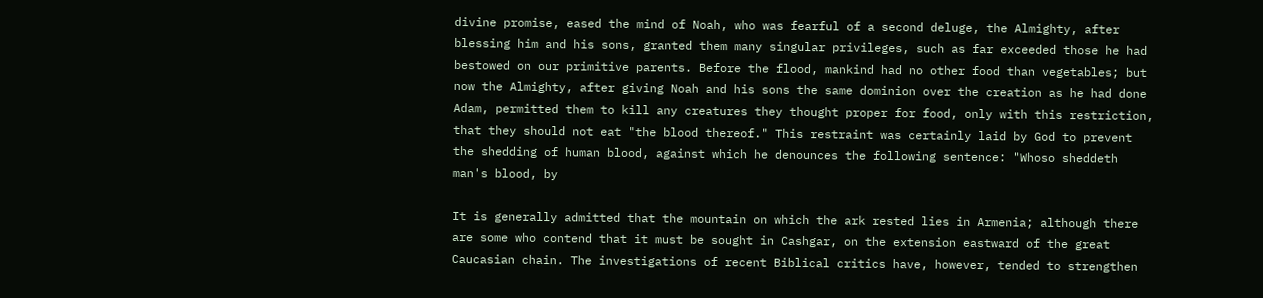divine promise, eased the mind of Noah, who was fearful of a second deluge, the Almighty, after blessing him and his sons, granted them many singular privileges, such as far exceeded those he had bestowed on our primitive parents. Before the flood, mankind had no other food than vegetables; but now the Almighty, after giving Noah and his sons the same dominion over the creation as he had done Adam, permitted them to kill any creatures they thought proper for food, only with this restriction, that they should not eat "the blood thereof." This restraint was certainly laid by God to prevent the shedding of human blood, against which he denounces the following sentence: "Whoso sheddeth man's blood, by

It is generally admitted that the mountain on which the ark rested lies in Armenia; although there are some who contend that it must be sought in Cashgar, on the extension eastward of the great Caucasian chain. The investigations of recent Biblical critics have, however, tended to strengthen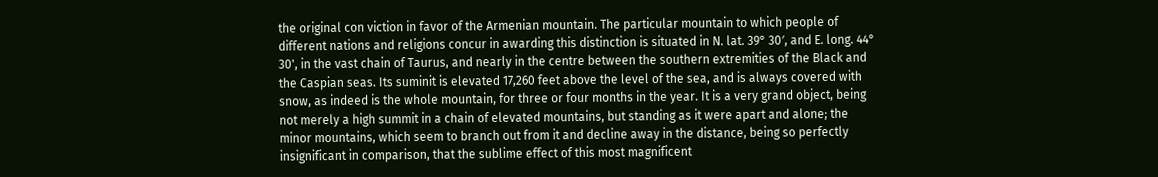the original con viction in favor of the Armenian mountain. The particular mountain to which people of different nations and religions concur in awarding this distinction is situated in N. lat. 39° 30′, and E. long. 44° 30', in the vast chain of Taurus, and nearly in the centre between the southern extremities of the Black and the Caspian seas. Its suminit is elevated 17,260 feet above the level of the sea, and is always covered with snow, as indeed is the whole mountain, for three or four months in the year. It is a very grand object, being not merely a high summit in a chain of elevated mountains, but standing as it were apart and alone; the minor mountains, which seem to branch out from it and decline away in the distance, being so perfectly insignificant in comparison, that the sublime effect of this most magnificent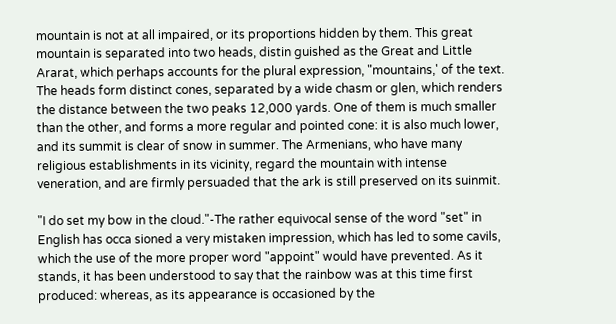mountain is not at all impaired, or its proportions hidden by them. This great mountain is separated into two heads, distin guished as the Great and Little Ararat, which perhaps accounts for the plural expression, "mountains,' of the text. The heads form distinct cones, separated by a wide chasm or glen, which renders the distance between the two peaks 12,000 yards. One of them is much smaller than the other, and forms a more regular and pointed cone: it is also much lower, and its summit is clear of snow in summer. The Armenians, who have many religious establishments in its vicinity, regard the mountain with intense veneration, and are firmly persuaded that the ark is still preserved on its suinmit.

"I do set my bow in the cloud."-The rather equivocal sense of the word "set" in English has occa sioned a very mistaken impression, which has led to some cavils, which the use of the more proper word "appoint" would have prevented. As it stands, it has been understood to say that the rainbow was at this time first produced: whereas, as its appearance is occasioned by the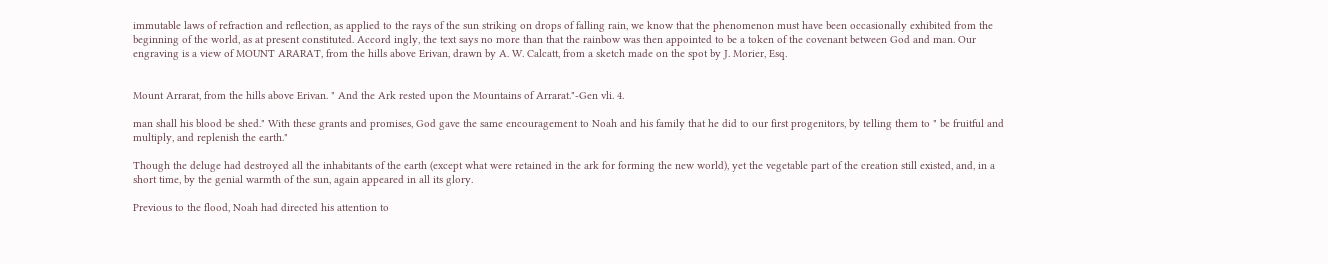immutable laws of refraction and reflection, as applied to the rays of the sun striking on drops of falling rain, we know that the phenomenon must have been occasionally exhibited from the beginning of the world, as at present constituted. Accord ingly, the text says no more than that the rainbow was then appointed to be a token of the covenant between God and man. Our engraving is a view of MOUNT ARARAT, from the hills above Erivan, drawn by A. W. Calcatt, from a sketch made on the spot by J. Morier, Esq.


Mount Arrarat, from the hills above Erivan. " And the Ark rested upon the Mountains of Arrarat."-Gen vli. 4.

man shall his blood be shed." With these grants and promises, God gave the same encouragement to Noah and his family that he did to our first progenitors, by telling them to " be fruitful and multiply, and replenish the earth."

Though the deluge had destroyed all the inhabitants of the earth (except what were retained in the ark for forming the new world), yet the vegetable part of the creation still existed, and, in a short time, by the genial warmth of the sun, again appeared in all its glory.

Previous to the flood, Noah had directed his attention to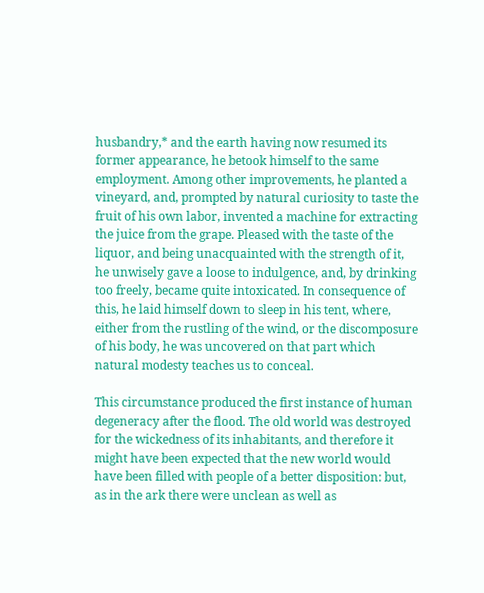husbandry,* and the earth having now resumed its former appearance, he betook himself to the same employment. Among other improvements, he planted a vineyard, and, prompted by natural curiosity to taste the fruit of his own labor, invented a machine for extracting the juice from the grape. Pleased with the taste of the liquor, and being unacquainted with the strength of it, he unwisely gave a loose to indulgence, and, by drinking too freely, became quite intoxicated. In consequence of this, he laid himself down to sleep in his tent, where, either from the rustling of the wind, or the discomposure of his body, he was uncovered on that part which natural modesty teaches us to conceal.

This circumstance produced the first instance of human degeneracy after the flood. The old world was destroyed for the wickedness of its inhabitants, and therefore it might have been expected that the new world would have been filled with people of a better disposition: but, as in the ark there were unclean as well as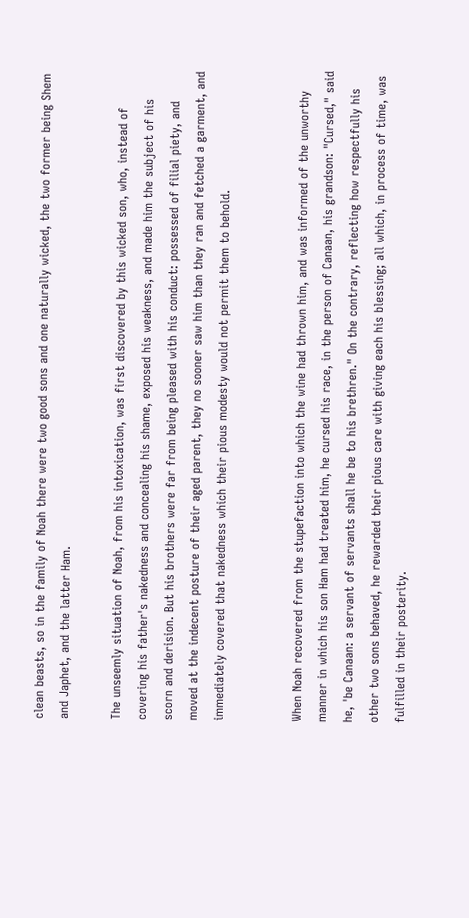clean beasts, so in the family of Noah there were two good sons and one naturally wicked, the two former being Shem and Japhet, and the latter Ham.

The unseemly situation of Noah, from his intoxication, was first discovered by this wicked son, who, instead of covering his father's nakedness and concealing his shame, exposed his weakness, and made him the subject of his scorn and derision. But his brothers were far from being pleased with his conduct: possessed of filial piety, and moved at the indecent posture of their aged parent, they no sooner saw him than they ran and fetched a garment, and immediately covered that nakedness which their pious modesty would not permit them to behold.


When Noah recovered from the stupefaction into which the wine had thrown him, and was informed of the unworthy manner in which his son Ham had treated him, he cursed his race, in the person of Canaan, his grandson: "Cursed," said he, 'be Canaan: a servant of servants shall he be to his brethren." On the contrary, reflecting how respectfully his other two sons behaved, he rewarded their pious care with giving each his blessing; all which, in process of time, was fulfilled in their posterity.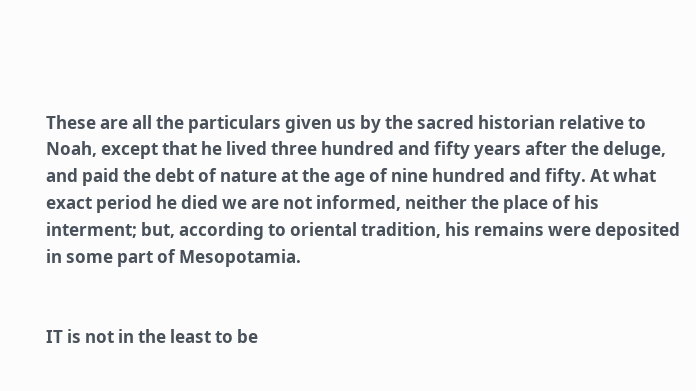These are all the particulars given us by the sacred historian relative to Noah, except that he lived three hundred and fifty years after the deluge, and paid the debt of nature at the age of nine hundred and fifty. At what exact period he died we are not informed, neither the place of his interment; but, according to oriental tradition, his remains were deposited in some part of Mesopotamia.


IT is not in the least to be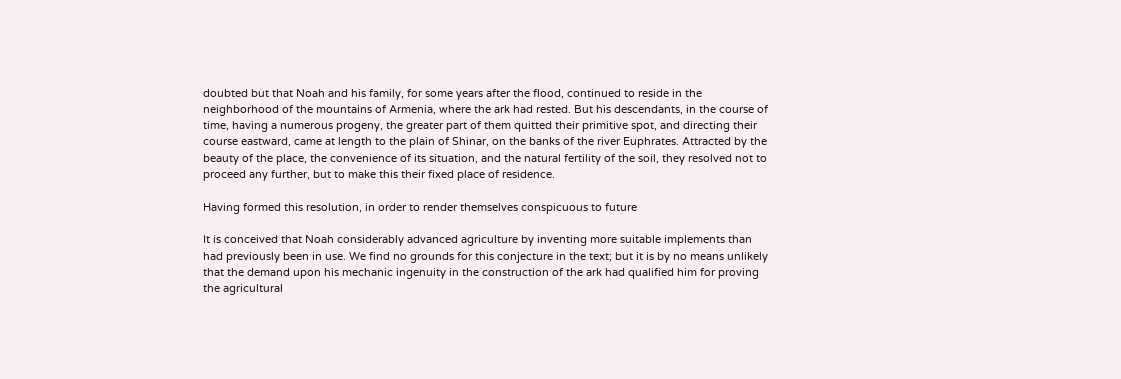doubted but that Noah and his family, for some years after the flood, continued to reside in the neighborhood of the mountains of Armenia, where the ark had rested. But his descendants, in the course of time, having a numerous progeny, the greater part of them quitted their primitive spot, and directing their course eastward, came at length to the plain of Shinar, on the banks of the river Euphrates. Attracted by the beauty of the place, the convenience of its situation, and the natural fertility of the soil, they resolved not to proceed any further, but to make this their fixed place of residence.

Having formed this resolution, in order to render themselves conspicuous to future

It is conceived that Noah considerably advanced agriculture by inventing more suitable implements than had previously been in use. We find no grounds for this conjecture in the text; but it is by no means unlikely that the demand upon his mechanic ingenuity in the construction of the ark had qualified him for proving the agricultural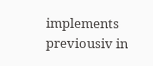implements previousiv in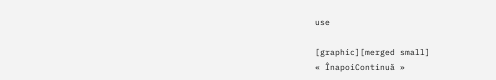use

[graphic][merged small]
« ÎnapoiContinuă »